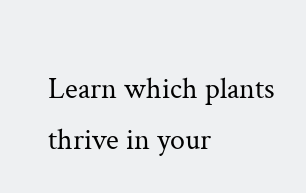Learn which plants thrive in your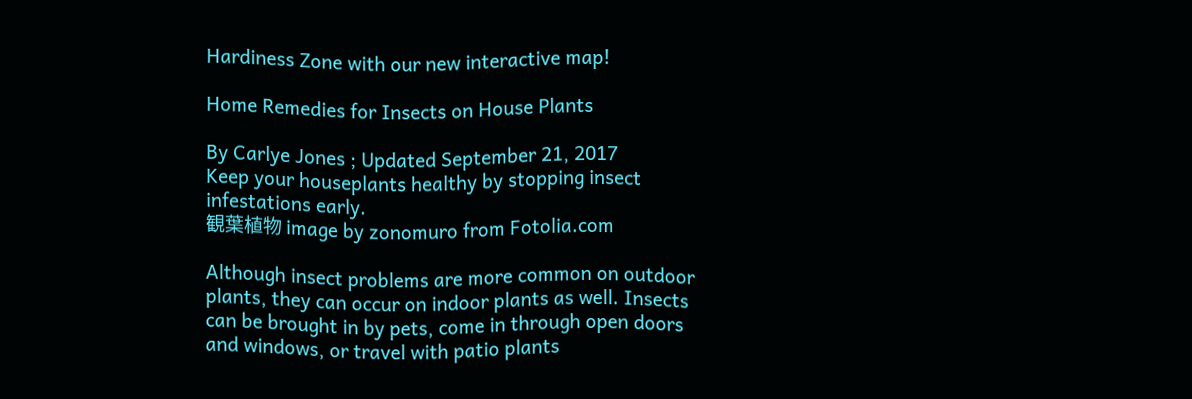Hardiness Zone with our new interactive map!

Home Remedies for Insects on House Plants

By Carlye Jones ; Updated September 21, 2017
Keep your houseplants healthy by stopping insect infestations early.
観葉植物 image by zonomuro from Fotolia.com

Although insect problems are more common on outdoor plants, they can occur on indoor plants as well. Insects can be brought in by pets, come in through open doors and windows, or travel with patio plants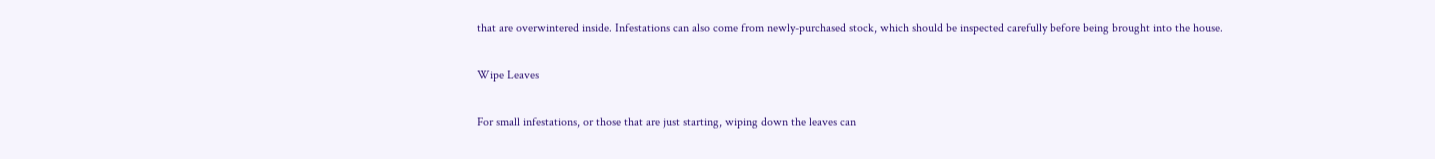that are overwintered inside. Infestations can also come from newly-purchased stock, which should be inspected carefully before being brought into the house.

Wipe Leaves

For small infestations, or those that are just starting, wiping down the leaves can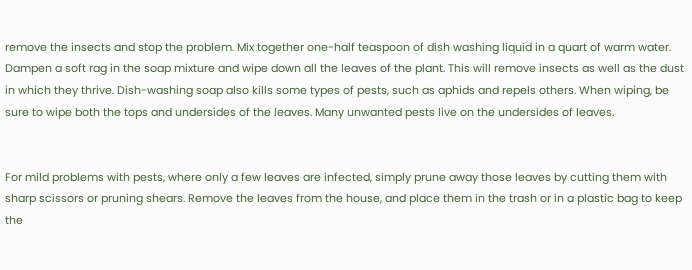remove the insects and stop the problem. Mix together one-half teaspoon of dish washing liquid in a quart of warm water. Dampen a soft rag in the soap mixture and wipe down all the leaves of the plant. This will remove insects as well as the dust in which they thrive. Dish-washing soap also kills some types of pests, such as aphids and repels others. When wiping, be sure to wipe both the tops and undersides of the leaves. Many unwanted pests live on the undersides of leaves.


For mild problems with pests, where only a few leaves are infected, simply prune away those leaves by cutting them with sharp scissors or pruning shears. Remove the leaves from the house, and place them in the trash or in a plastic bag to keep the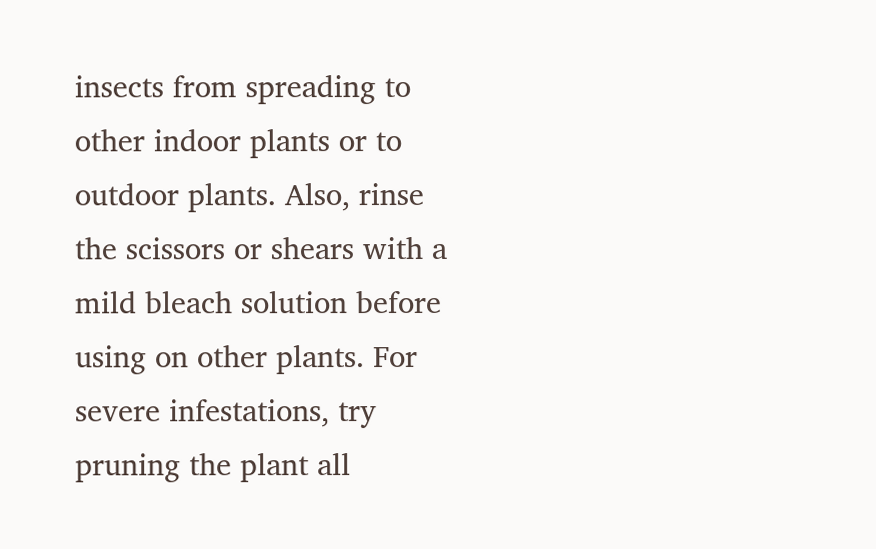insects from spreading to other indoor plants or to outdoor plants. Also, rinse the scissors or shears with a mild bleach solution before using on other plants. For severe infestations, try pruning the plant all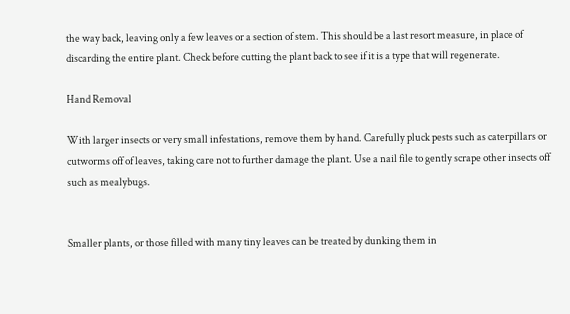the way back, leaving only a few leaves or a section of stem. This should be a last resort measure, in place of discarding the entire plant. Check before cutting the plant back to see if it is a type that will regenerate.

Hand Removal

With larger insects or very small infestations, remove them by hand. Carefully pluck pests such as caterpillars or cutworms off of leaves, taking care not to further damage the plant. Use a nail file to gently scrape other insects off such as mealybugs.


Smaller plants, or those filled with many tiny leaves can be treated by dunking them in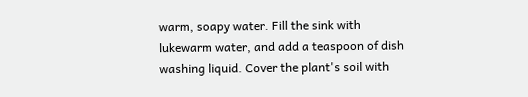warm, soapy water. Fill the sink with lukewarm water, and add a teaspoon of dish washing liquid. Cover the plant's soil with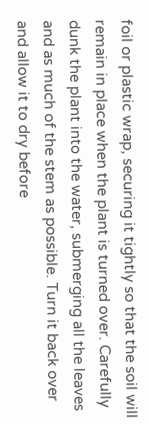foil or plastic wrap, securing it tightly so that the soil will remain in place when the plant is turned over. Carefully dunk the plant into the water, submerging all the leaves and as much of the stem as possible. Turn it back over and allow it to dry before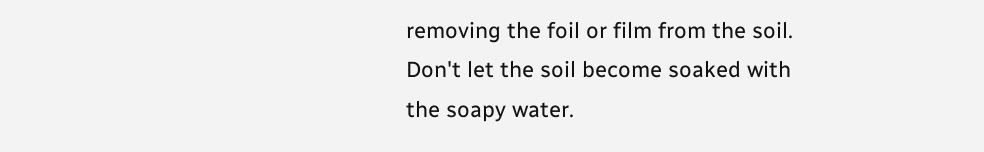removing the foil or film from the soil. Don't let the soil become soaked with the soapy water.